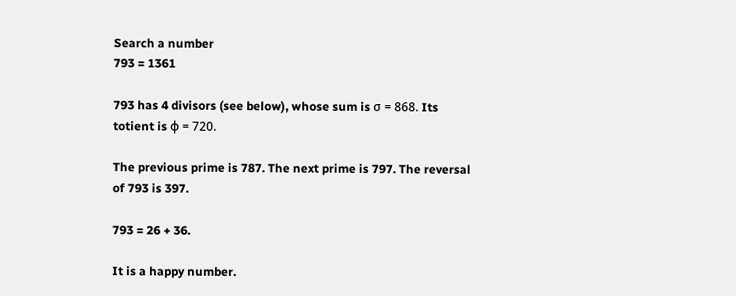Search a number
793 = 1361

793 has 4 divisors (see below), whose sum is σ = 868. Its totient is φ = 720.

The previous prime is 787. The next prime is 797. The reversal of 793 is 397.

793 = 26 + 36.

It is a happy number.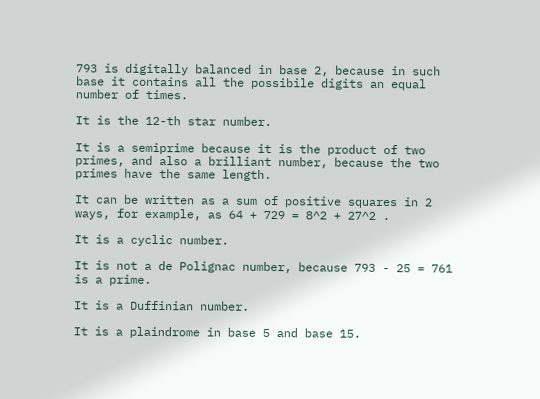793 is digitally balanced in base 2, because in such base it contains all the possibile digits an equal number of times.

It is the 12-th star number.

It is a semiprime because it is the product of two primes, and also a brilliant number, because the two primes have the same length.

It can be written as a sum of positive squares in 2 ways, for example, as 64 + 729 = 8^2 + 27^2 .

It is a cyclic number.

It is not a de Polignac number, because 793 - 25 = 761 is a prime.

It is a Duffinian number.

It is a plaindrome in base 5 and base 15.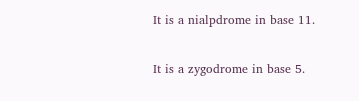It is a nialpdrome in base 11.

It is a zygodrome in base 5.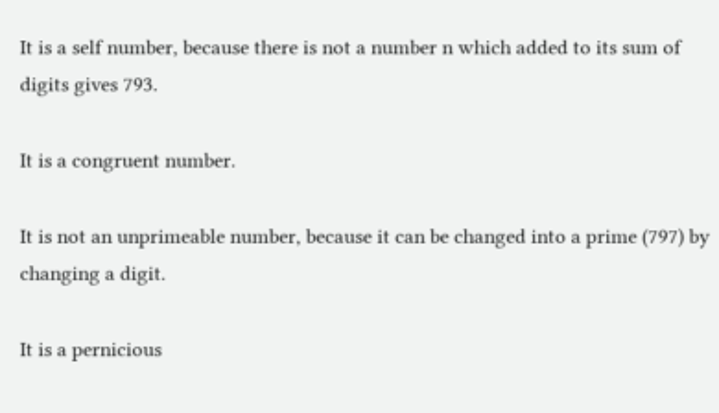It is a self number, because there is not a number n which added to its sum of digits gives 793.

It is a congruent number.

It is not an unprimeable number, because it can be changed into a prime (797) by changing a digit.

It is a pernicious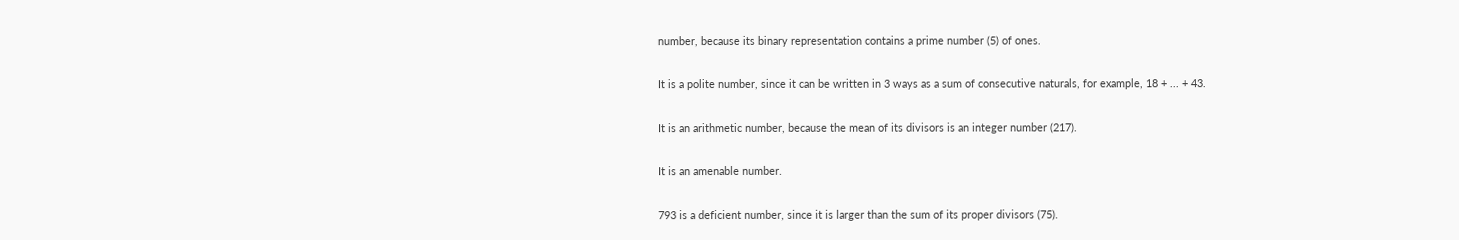number, because its binary representation contains a prime number (5) of ones.

It is a polite number, since it can be written in 3 ways as a sum of consecutive naturals, for example, 18 + ... + 43.

It is an arithmetic number, because the mean of its divisors is an integer number (217).

It is an amenable number.

793 is a deficient number, since it is larger than the sum of its proper divisors (75).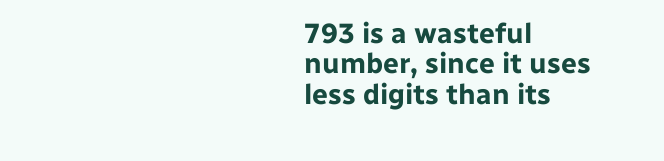793 is a wasteful number, since it uses less digits than its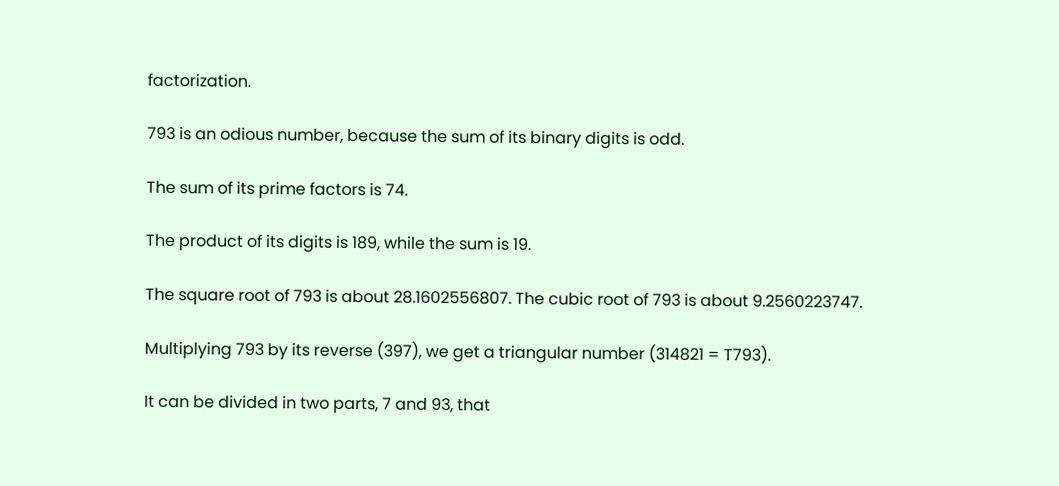factorization.

793 is an odious number, because the sum of its binary digits is odd.

The sum of its prime factors is 74.

The product of its digits is 189, while the sum is 19.

The square root of 793 is about 28.1602556807. The cubic root of 793 is about 9.2560223747.

Multiplying 793 by its reverse (397), we get a triangular number (314821 = T793).

It can be divided in two parts, 7 and 93, that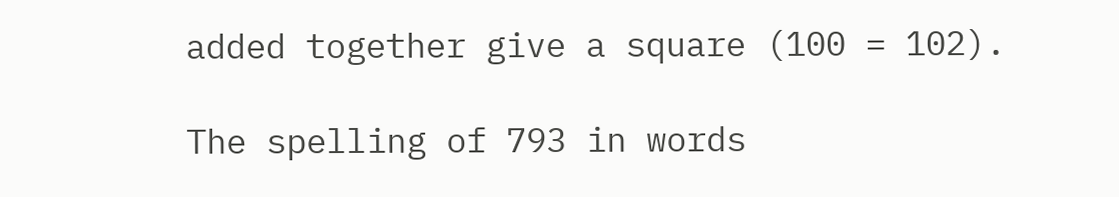added together give a square (100 = 102).

The spelling of 793 in words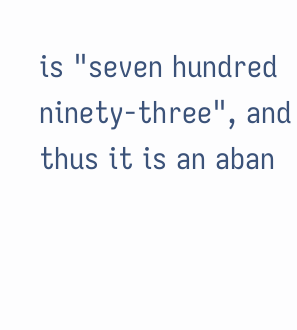is "seven hundred ninety-three", and thus it is an aban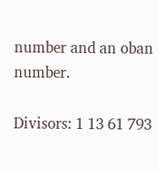number and an oban number.

Divisors: 1 13 61 793